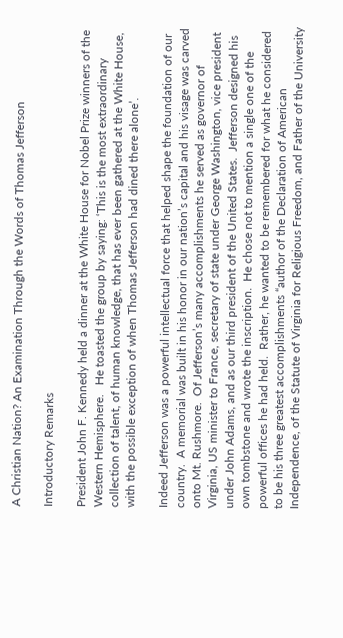A Christian Nation? An Examination Through the Words of Thomas Jefferson

Introductory Remarks

President John F. Kennedy held a dinner at the White House for Nobel Prize winners of the Western Hemisphere.   He toasted the group by saying: ‘This is the most extraordinary collection of talent, of human knowledge, that has ever been gathered at the White House, with the possible exception of when Thomas Jefferson had dined there alone’.

Indeed Jefferson was a powerful intellectual force that helped shape the foundation of our country.  A memorial was built in his honor in our nation’s capital and his visage was carved onto Mt. Rushmore.  Of Jefferson’s many accomplishments he served as governor of Virginia, US minister to France, secretary of state under George Washington, vice president under John Adams, and as our third president of the United States.  Jefferson designed his own tombstone and wrote the inscription.  He chose not to mention a single one of the powerful offices he had held.  Rather, he wanted to be remembered for what he considered to be his three greatest accomplishments “author of the Declaration of American Independence, of the Statute of Virginia for Religious Freedom, and Father of the University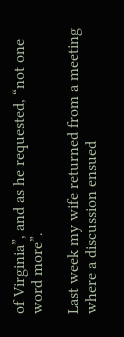of Virginia”, and as he requested, “not one word more”.

Last week my wife returned from a meeting where a discussion ensued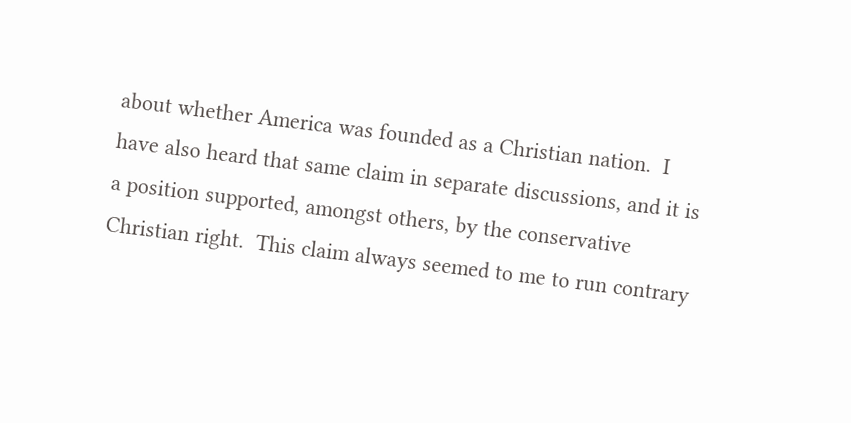about whether America was founded as a Christian nation.  I have also heard that same claim in separate discussions, and it is a position supported, amongst others, by the conservative Christian right.  This claim always seemed to me to run contrary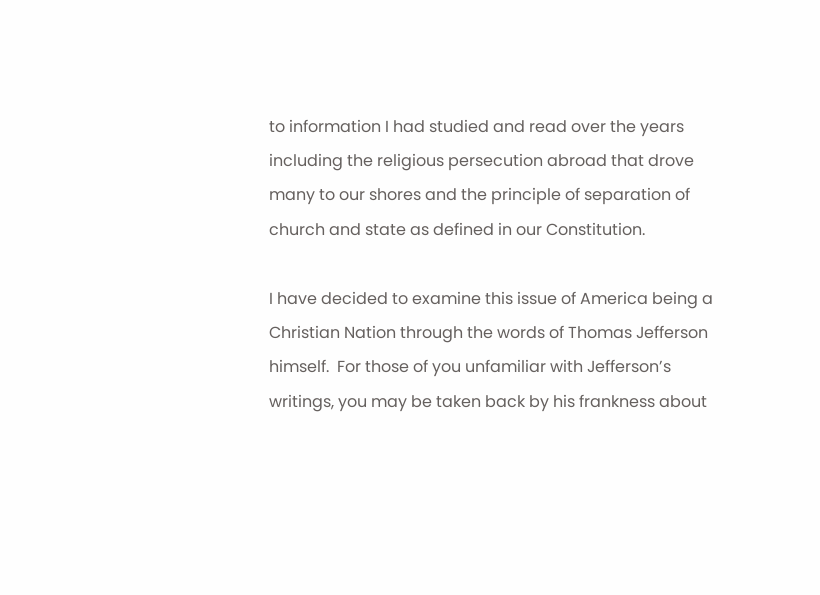to information I had studied and read over the years including the religious persecution abroad that drove many to our shores and the principle of separation of church and state as defined in our Constitution.

I have decided to examine this issue of America being a Christian Nation through the words of Thomas Jefferson himself.  For those of you unfamiliar with Jefferson’s writings, you may be taken back by his frankness about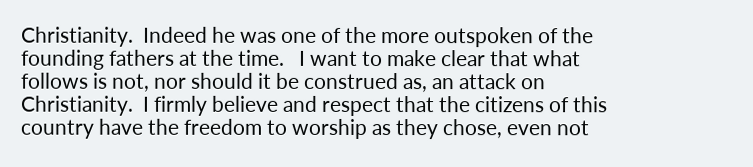Christianity.  Indeed he was one of the more outspoken of the founding fathers at the time.   I want to make clear that what follows is not, nor should it be construed as, an attack on Christianity.  I firmly believe and respect that the citizens of this country have the freedom to worship as they chose, even not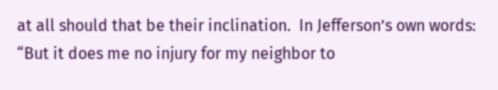at all should that be their inclination.  In Jefferson’s own words: “But it does me no injury for my neighbor to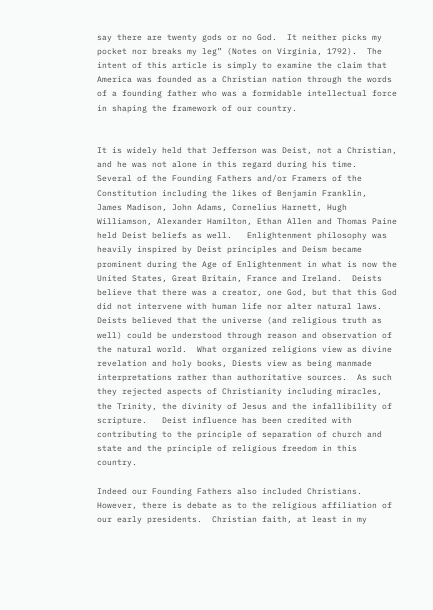say there are twenty gods or no God.  It neither picks my pocket nor breaks my leg” (Notes on Virginia, 1792).  The intent of this article is simply to examine the claim that America was founded as a Christian nation through the words of a founding father who was a formidable intellectual force in shaping the framework of our country.


It is widely held that Jefferson was Deist, not a Christian, and he was not alone in this regard during his time.  Several of the Founding Fathers and/or Framers of the Constitution including the likes of Benjamin Franklin,  James Madison, John Adams, Cornelius Harnett, Hugh Williamson, Alexander Hamilton, Ethan Allen and Thomas Paine held Deist beliefs as well.   Enlightenment philosophy was heavily inspired by Deist principles and Deism became prominent during the Age of Enlightenment in what is now the United States, Great Britain, France and Ireland.  Deists believe that there was a creator, one God, but that this God did not intervene with human life nor alter natural laws.  Deists believed that the universe (and religious truth as well) could be understood through reason and observation of the natural world.  What organized religions view as divine revelation and holy books, Diests view as being manmade interpretations rather than authoritative sources.  As such they rejected aspects of Christianity including miracles, the Trinity, the divinity of Jesus and the infallibility of scripture.   Deist influence has been credited with contributing to the principle of separation of church and state and the principle of religious freedom in this country.

Indeed our Founding Fathers also included Christians.  However, there is debate as to the religious affiliation of our early presidents.  Christian faith, at least in my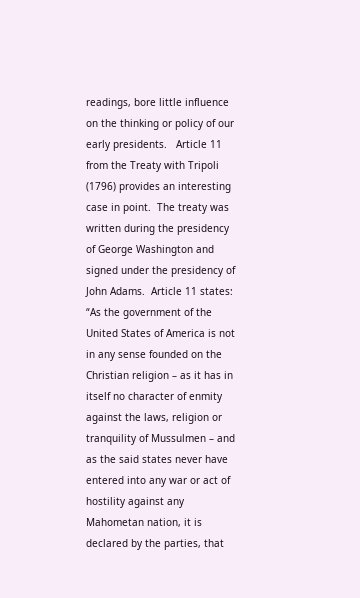readings, bore little influence on the thinking or policy of our early presidents.   Article 11 from the Treaty with Tripoli (1796) provides an interesting case in point.  The treaty was written during the presidency of George Washington and signed under the presidency of John Adams.  Article 11 states:  “As the government of the United States of America is not in any sense founded on the Christian religion – as it has in itself no character of enmity against the laws, religion or tranquility of Mussulmen – and as the said states never have entered into any war or act of hostility against any Mahometan nation, it is declared by the parties, that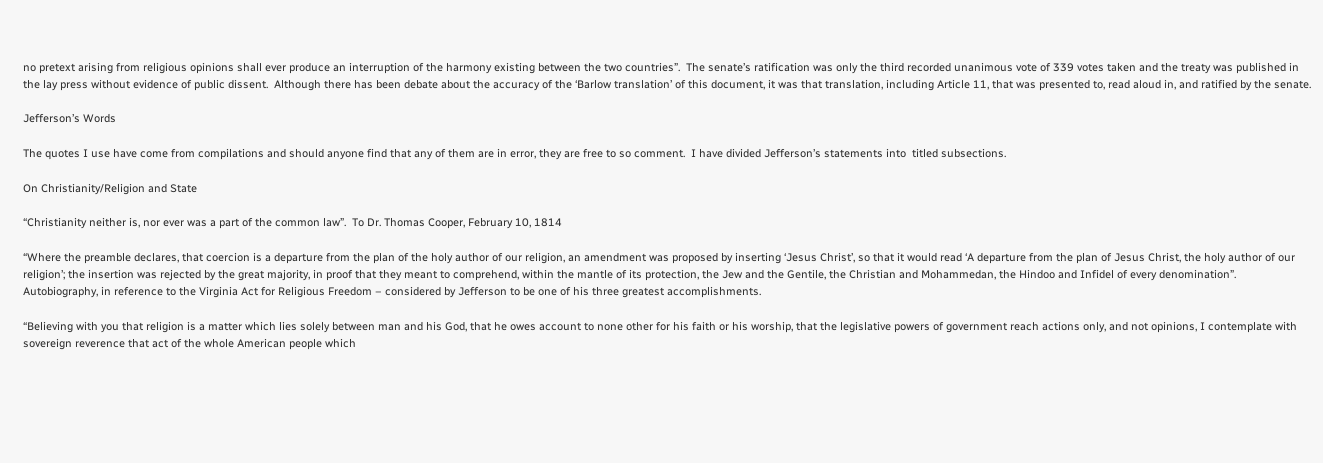no pretext arising from religious opinions shall ever produce an interruption of the harmony existing between the two countries”.  The senate’s ratification was only the third recorded unanimous vote of 339 votes taken and the treaty was published in the lay press without evidence of public dissent.  Although there has been debate about the accuracy of the ‘Barlow translation’ of this document, it was that translation, including Article 11, that was presented to, read aloud in, and ratified by the senate.

Jefferson’s Words

The quotes I use have come from compilations and should anyone find that any of them are in error, they are free to so comment.  I have divided Jefferson’s statements into  titled subsections.

On Christianity/Religion and State

“Christianity neither is, nor ever was a part of the common law”.  To Dr. Thomas Cooper, February 10, 1814

“Where the preamble declares, that coercion is a departure from the plan of the holy author of our religion, an amendment was proposed by inserting ‘Jesus Christ’, so that it would read ‘A departure from the plan of Jesus Christ, the holy author of our religion’; the insertion was rejected by the great majority, in proof that they meant to comprehend, within the mantle of its protection, the Jew and the Gentile, the Christian and Mohammedan, the Hindoo and Infidel of every denomination”.  Autobiography, in reference to the Virginia Act for Religious Freedom – considered by Jefferson to be one of his three greatest accomplishments.

“Believing with you that religion is a matter which lies solely between man and his God, that he owes account to none other for his faith or his worship, that the legislative powers of government reach actions only, and not opinions, I contemplate with sovereign reverence that act of the whole American people which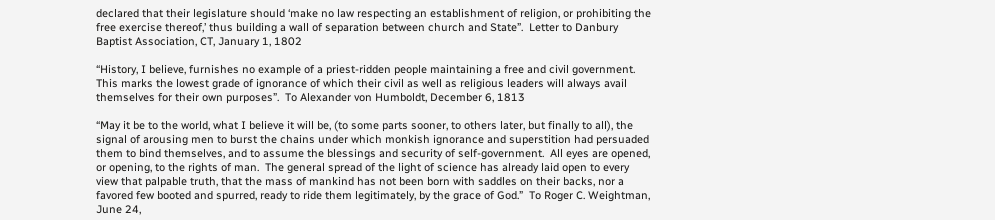declared that their legislature should ‘make no law respecting an establishment of religion, or prohibiting the free exercise thereof,’ thus building a wall of separation between church and State”.  Letter to Danbury Baptist Association, CT, January 1, 1802

“History, I believe, furnishes no example of a priest-ridden people maintaining a free and civil government.  This marks the lowest grade of ignorance of which their civil as well as religious leaders will always avail themselves for their own purposes”.  To Alexander von Humboldt, December 6, 1813

“May it be to the world, what I believe it will be, (to some parts sooner, to others later, but finally to all), the signal of arousing men to burst the chains under which monkish ignorance and superstition had persuaded them to bind themselves, and to assume the blessings and security of self-government.  All eyes are opened, or opening, to the rights of man.  The general spread of the light of science has already laid open to every view that palpable truth, that the mass of mankind has not been born with saddles on their backs, nor a favored few booted and spurred, ready to ride them legitimately, by the grace of God.”  To Roger C. Weightman, June 24,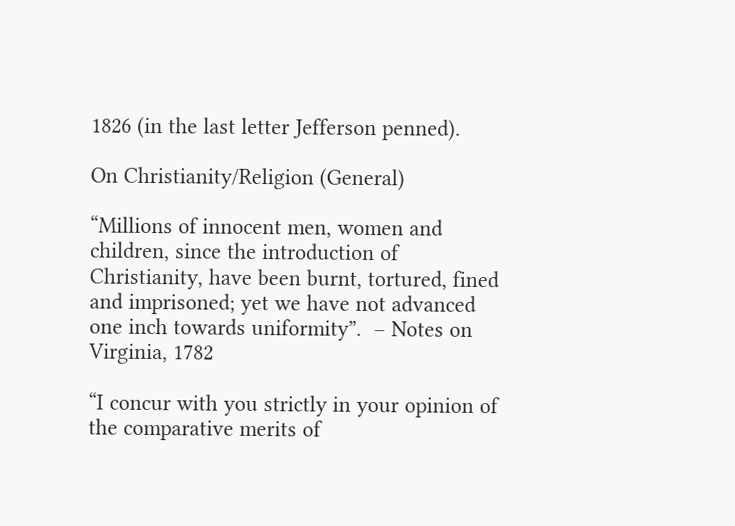1826 (in the last letter Jefferson penned).

On Christianity/Religion (General)

“Millions of innocent men, women and children, since the introduction of Christianity, have been burnt, tortured, fined and imprisoned; yet we have not advanced one inch towards uniformity”.  – Notes on Virginia, 1782

“I concur with you strictly in your opinion of the comparative merits of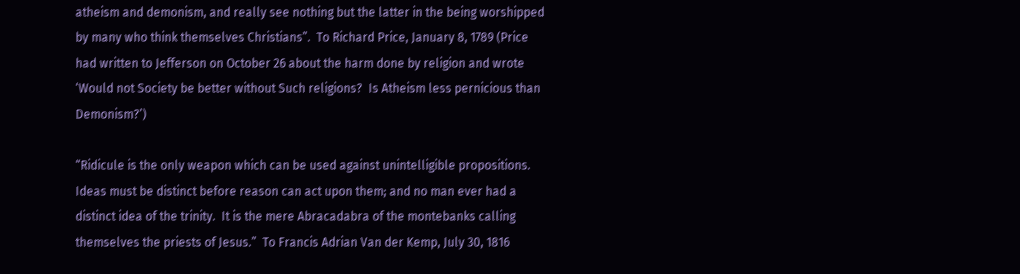atheism and demonism, and really see nothing but the latter in the being worshipped by many who think themselves Christians”.  To Richard Price, January 8, 1789 (Price had written to Jefferson on October 26 about the harm done by religion and wrote ‘Would not Society be better without Such religions?  Is Atheism less pernicious than Demonism?’)

“Ridicule is the only weapon which can be used against unintelligible propositions.  Ideas must be distinct before reason can act upon them; and no man ever had a distinct idea of the trinity.  It is the mere Abracadabra of the montebanks calling themselves the priests of Jesus.”  To Francis Adrian Van der Kemp, July 30, 1816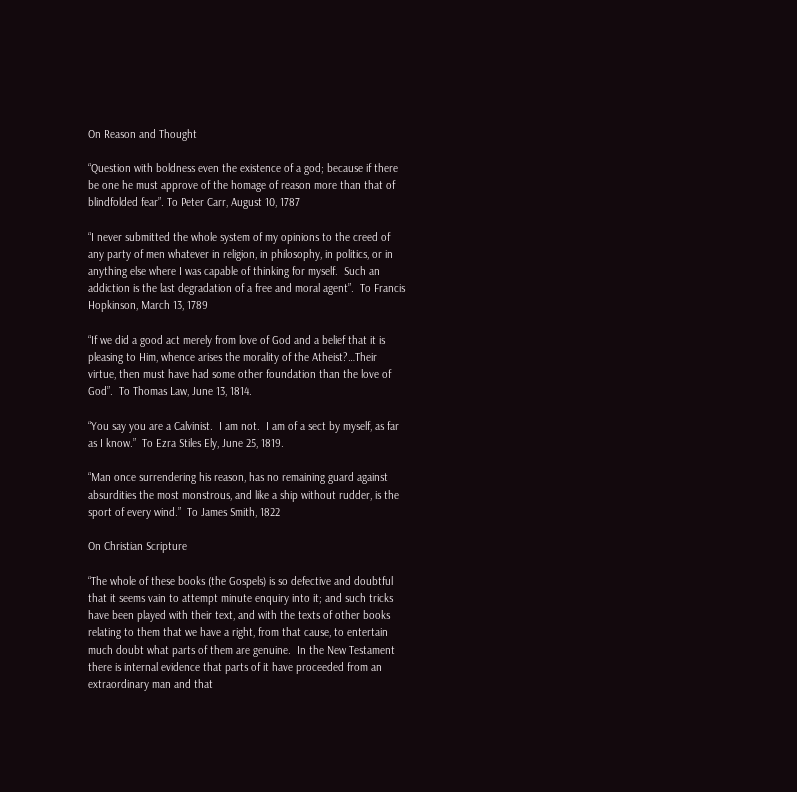On Reason and Thought

“Question with boldness even the existence of a god; because if there be one he must approve of the homage of reason more than that of blindfolded fear”. To Peter Carr, August 10, 1787

“I never submitted the whole system of my opinions to the creed of any party of men whatever in religion, in philosophy, in politics, or in anything else where I was capable of thinking for myself.  Such an addiction is the last degradation of a free and moral agent”.  To Francis Hopkinson, March 13, 1789

“If we did a good act merely from love of God and a belief that it is pleasing to Him, whence arises the morality of the Atheist?…Their virtue, then must have had some other foundation than the love of God”.  To Thomas Law, June 13, 1814.

“You say you are a Calvinist.  I am not.  I am of a sect by myself, as far as I know.”  To Ezra Stiles Ely, June 25, 1819.

“Man once surrendering his reason, has no remaining guard against absurdities the most monstrous, and like a ship without rudder, is the sport of every wind.”  To James Smith, 1822

On Christian Scripture

“The whole of these books (the Gospels) is so defective and doubtful that it seems vain to attempt minute enquiry into it; and such tricks have been played with their text, and with the texts of other books relating to them that we have a right, from that cause, to entertain much doubt what parts of them are genuine.  In the New Testament there is internal evidence that parts of it have proceeded from an extraordinary man and that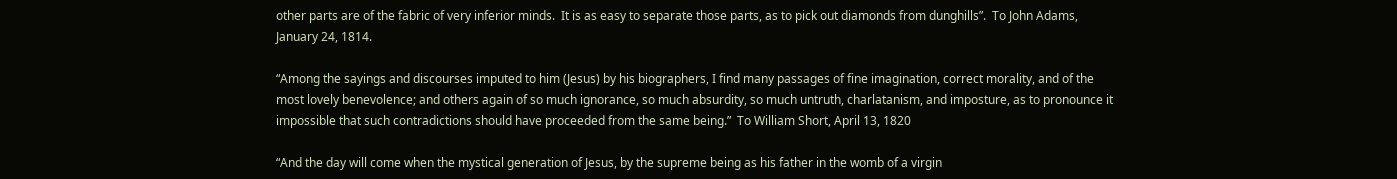other parts are of the fabric of very inferior minds.  It is as easy to separate those parts, as to pick out diamonds from dunghills”.  To John Adams, January 24, 1814.

“Among the sayings and discourses imputed to him (Jesus) by his biographers, I find many passages of fine imagination, correct morality, and of the most lovely benevolence; and others again of so much ignorance, so much absurdity, so much untruth, charlatanism, and imposture, as to pronounce it impossible that such contradictions should have proceeded from the same being.”  To William Short, April 13, 1820

“And the day will come when the mystical generation of Jesus, by the supreme being as his father in the womb of a virgin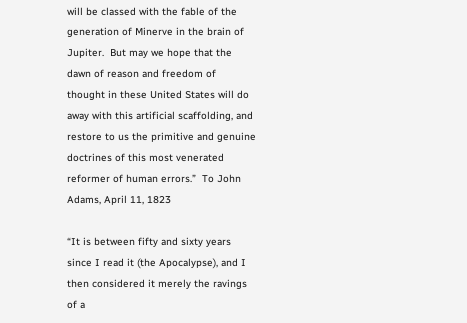will be classed with the fable of the generation of Minerve in the brain of Jupiter.  But may we hope that the dawn of reason and freedom of thought in these United States will do away with this artificial scaffolding, and restore to us the primitive and genuine doctrines of this most venerated reformer of human errors.”  To John Adams, April 11, 1823

“It is between fifty and sixty years since I read it (the Apocalypse), and I then considered it merely the ravings of a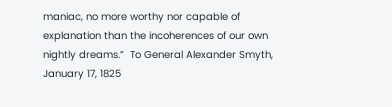maniac, no more worthy nor capable of explanation than the incoherences of our own nightly dreams.”  To General Alexander Smyth, January 17, 1825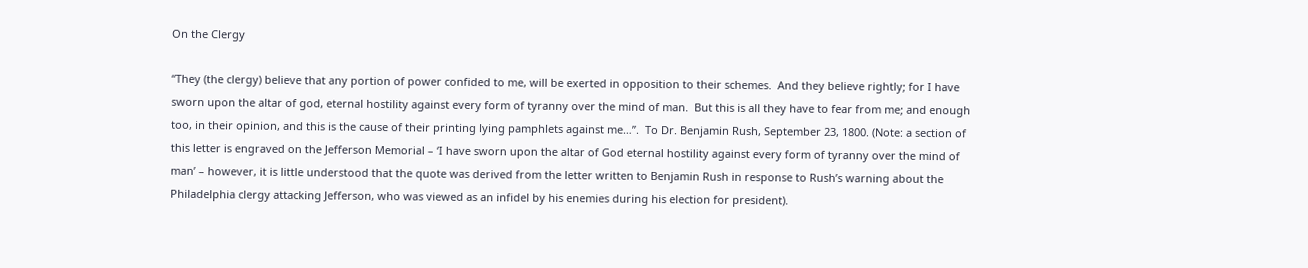On the Clergy

“They (the clergy) believe that any portion of power confided to me, will be exerted in opposition to their schemes.  And they believe rightly; for I have sworn upon the altar of god, eternal hostility against every form of tyranny over the mind of man.  But this is all they have to fear from me; and enough too, in their opinion, and this is the cause of their printing lying pamphlets against me…”.  To Dr. Benjamin Rush, September 23, 1800. (Note: a section of this letter is engraved on the Jefferson Memorial – ‘I have sworn upon the altar of God eternal hostility against every form of tyranny over the mind of man’ – however, it is little understood that the quote was derived from the letter written to Benjamin Rush in response to Rush’s warning about the Philadelphia clergy attacking Jefferson, who was viewed as an infidel by his enemies during his election for president).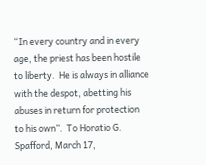“In every country and in every age, the priest has been hostile to liberty.  He is always in alliance with the despot, abetting his abuses in return for protection to his own”.  To Horatio G. Spafford, March 17,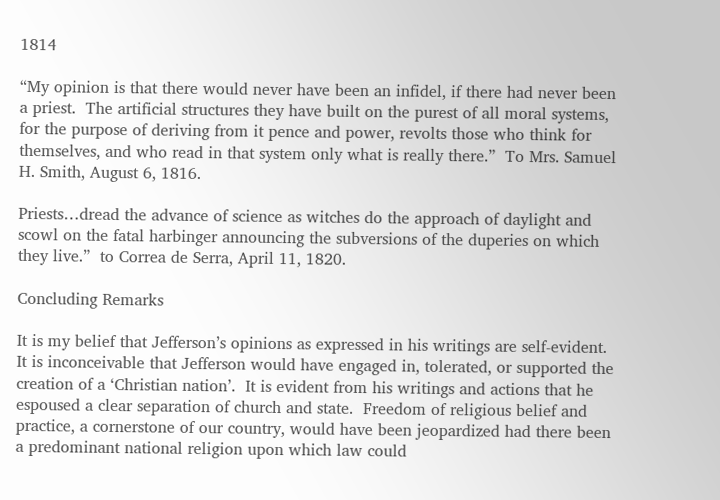1814

“My opinion is that there would never have been an infidel, if there had never been a priest.  The artificial structures they have built on the purest of all moral systems, for the purpose of deriving from it pence and power, revolts those who think for themselves, and who read in that system only what is really there.”  To Mrs. Samuel H. Smith, August 6, 1816.

Priests…dread the advance of science as witches do the approach of daylight and scowl on the fatal harbinger announcing the subversions of the duperies on which they live.”  to Correa de Serra, April 11, 1820.

Concluding Remarks

It is my belief that Jefferson’s opinions as expressed in his writings are self-evident.  It is inconceivable that Jefferson would have engaged in, tolerated, or supported the creation of a ‘Christian nation’.  It is evident from his writings and actions that he espoused a clear separation of church and state.  Freedom of religious belief and practice, a cornerstone of our country, would have been jeopardized had there been a predominant national religion upon which law could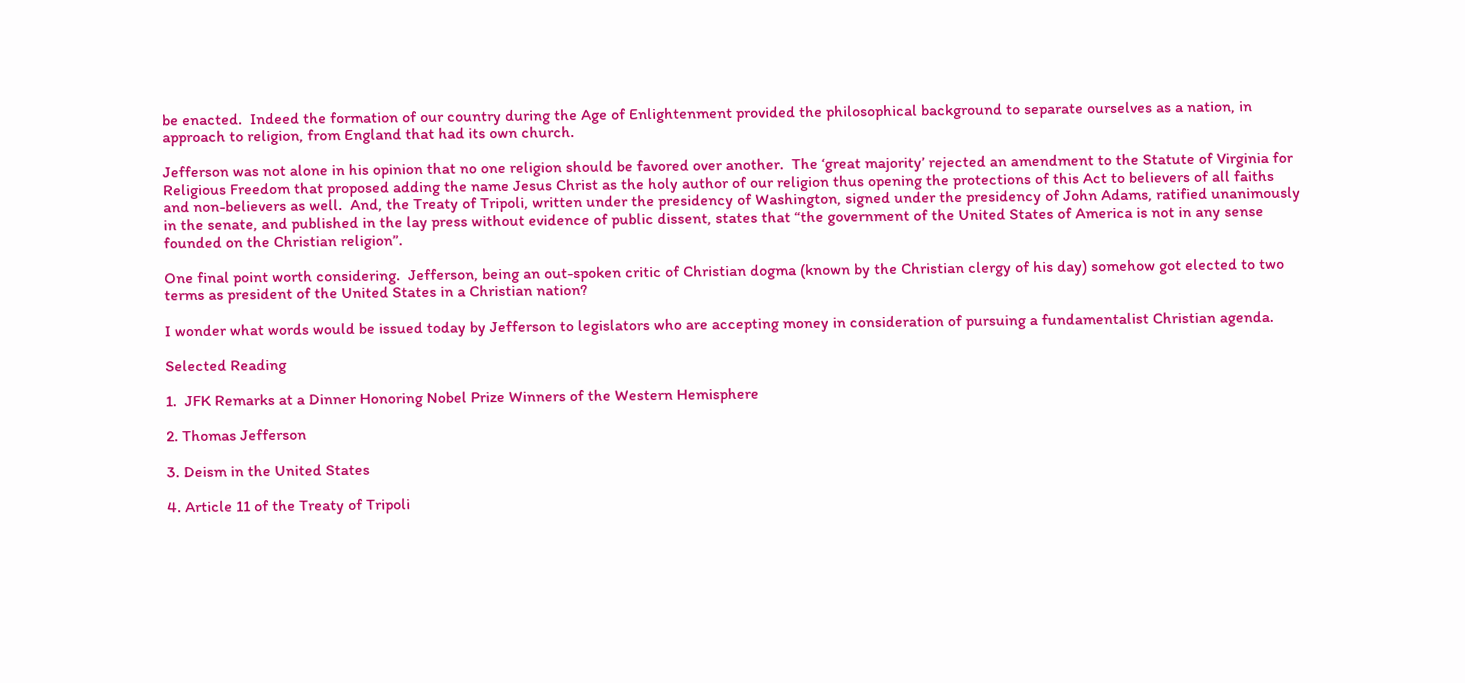be enacted.  Indeed the formation of our country during the Age of Enlightenment provided the philosophical background to separate ourselves as a nation, in approach to religion, from England that had its own church.

Jefferson was not alone in his opinion that no one religion should be favored over another.  The ‘great majority’ rejected an amendment to the Statute of Virginia for Religious Freedom that proposed adding the name Jesus Christ as the holy author of our religion thus opening the protections of this Act to believers of all faiths and non-believers as well.  And, the Treaty of Tripoli, written under the presidency of Washington, signed under the presidency of John Adams, ratified unanimously in the senate, and published in the lay press without evidence of public dissent, states that “the government of the United States of America is not in any sense founded on the Christian religion”.

One final point worth considering.  Jefferson, being an out-spoken critic of Christian dogma (known by the Christian clergy of his day) somehow got elected to two terms as president of the United States in a Christian nation?

I wonder what words would be issued today by Jefferson to legislators who are accepting money in consideration of pursuing a fundamentalist Christian agenda.

Selected Reading

1.  JFK Remarks at a Dinner Honoring Nobel Prize Winners of the Western Hemisphere

2. Thomas Jefferson

3. Deism in the United States

4. Article 11 of the Treaty of Tripoli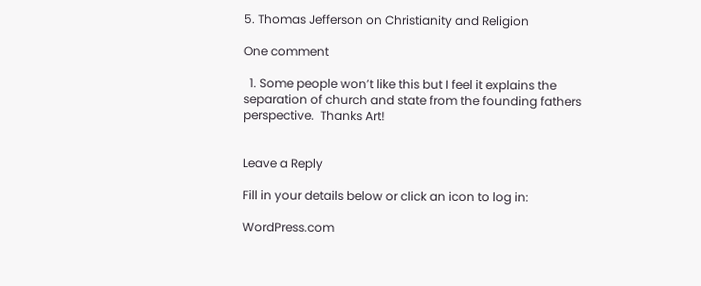5. Thomas Jefferson on Christianity and Religion

One comment

  1. Some people won’t like this but I feel it explains the separation of church and state from the founding fathers perspective.  Thanks Art!


Leave a Reply

Fill in your details below or click an icon to log in:

WordPress.com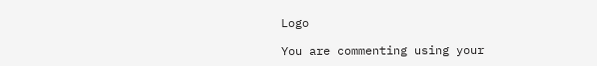Logo

You are commenting using your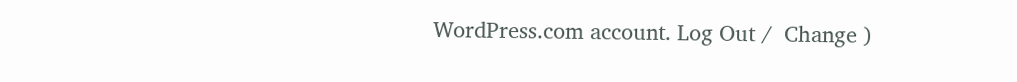WordPress.com account. Log Out /  Change )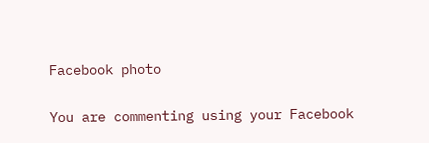Facebook photo

You are commenting using your Facebook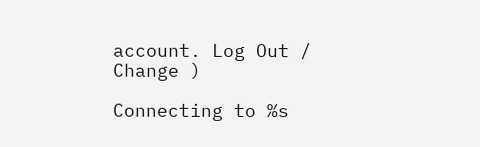account. Log Out /  Change )

Connecting to %s